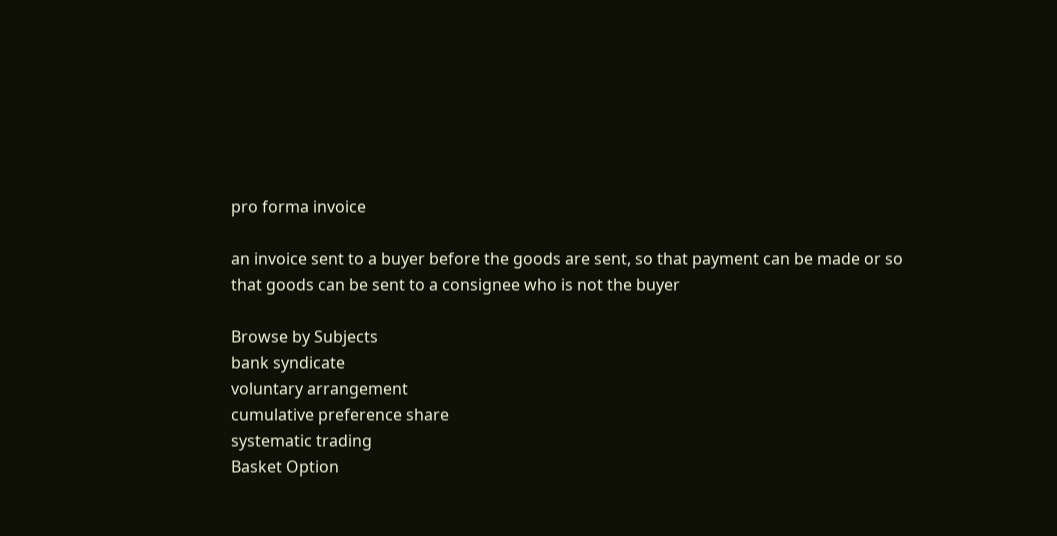pro forma invoice

an invoice sent to a buyer before the goods are sent, so that payment can be made or so that goods can be sent to a consignee who is not the buyer

Browse by Subjects
bank syndicate
voluntary arrangement
cumulative preference share
systematic trading
Basket Option